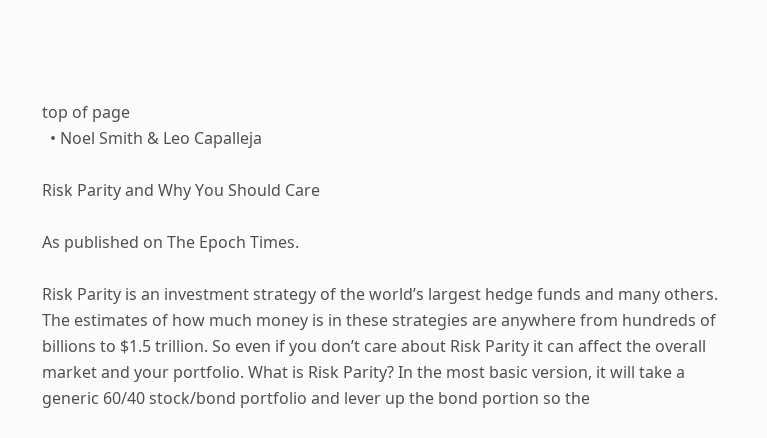top of page
  • Noel Smith & Leo Capalleja

Risk Parity and Why You Should Care

As published on The Epoch Times.

Risk Parity is an investment strategy of the world’s largest hedge funds and many others. The estimates of how much money is in these strategies are anywhere from hundreds of billions to $1.5 trillion. So even if you don’t care about Risk Parity it can affect the overall market and your portfolio. What is Risk Parity? In the most basic version, it will take a generic 60/40 stock/bond portfolio and lever up the bond portion so the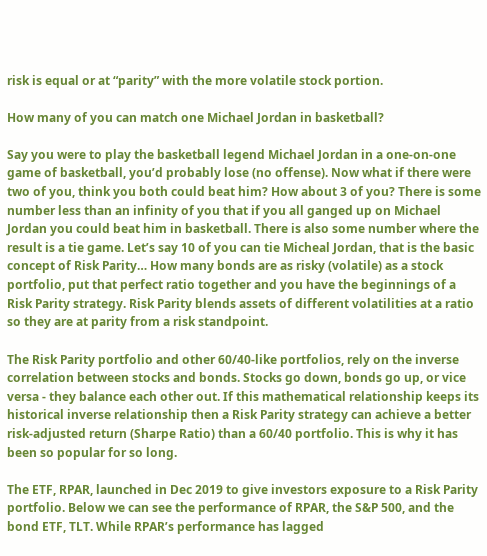risk is equal or at “parity” with the more volatile stock portion.

How many of you can match one Michael Jordan in basketball?

Say you were to play the basketball legend Michael Jordan in a one-on-one game of basketball, you’d probably lose (no offense). Now what if there were two of you, think you both could beat him? How about 3 of you? There is some number less than an infinity of you that if you all ganged up on Michael Jordan you could beat him in basketball. There is also some number where the result is a tie game. Let’s say 10 of you can tie Micheal Jordan, that is the basic concept of Risk Parity… How many bonds are as risky (volatile) as a stock portfolio, put that perfect ratio together and you have the beginnings of a Risk Parity strategy. Risk Parity blends assets of different volatilities at a ratio so they are at parity from a risk standpoint.

The Risk Parity portfolio and other 60/40-like portfolios, rely on the inverse correlation between stocks and bonds. Stocks go down, bonds go up, or vice versa - they balance each other out. If this mathematical relationship keeps its historical inverse relationship then a Risk Parity strategy can achieve a better risk-adjusted return (Sharpe Ratio) than a 60/40 portfolio. This is why it has been so popular for so long.

The ETF, RPAR, launched in Dec 2019 to give investors exposure to a Risk Parity portfolio. Below we can see the performance of RPAR, the S&P 500, and the bond ETF, TLT. While RPAR’s performance has lagged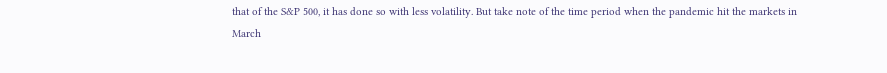that of the S&P 500, it has done so with less volatility. But take note of the time period when the pandemic hit the markets in March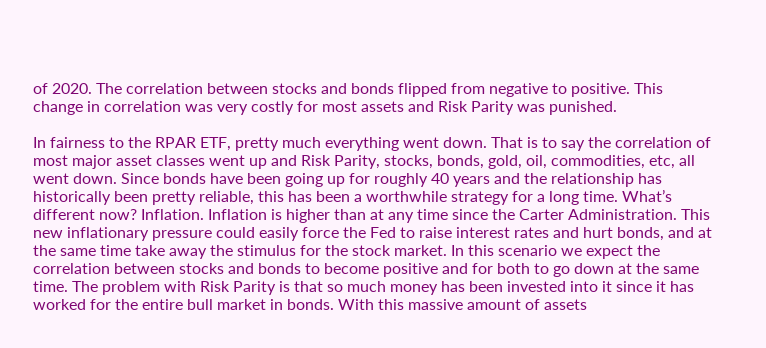of 2020. The correlation between stocks and bonds flipped from negative to positive. This change in correlation was very costly for most assets and Risk Parity was punished.

In fairness to the RPAR ETF, pretty much everything went down. That is to say the correlation of most major asset classes went up and Risk Parity, stocks, bonds, gold, oil, commodities, etc, all went down. Since bonds have been going up for roughly 40 years and the relationship has historically been pretty reliable, this has been a worthwhile strategy for a long time. What’s different now? Inflation. Inflation is higher than at any time since the Carter Administration. This new inflationary pressure could easily force the Fed to raise interest rates and hurt bonds, and at the same time take away the stimulus for the stock market. In this scenario we expect the correlation between stocks and bonds to become positive and for both to go down at the same time. The problem with Risk Parity is that so much money has been invested into it since it has worked for the entire bull market in bonds. With this massive amount of assets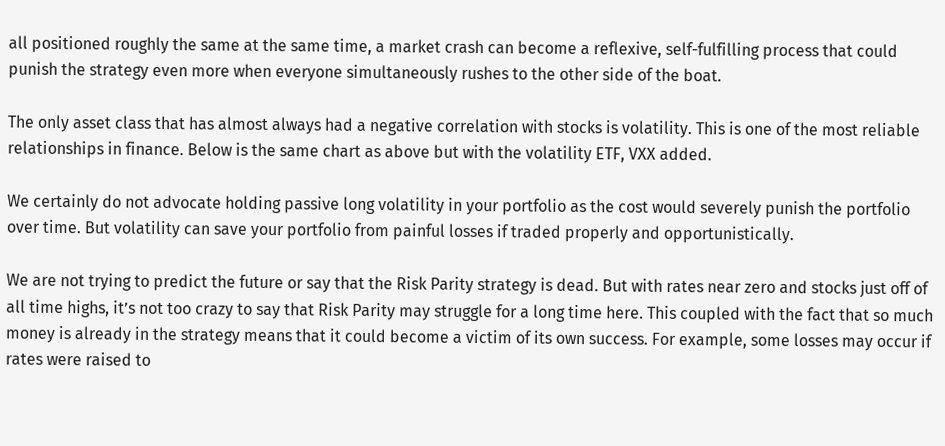all positioned roughly the same at the same time, a market crash can become a reflexive, self-fulfilling process that could punish the strategy even more when everyone simultaneously rushes to the other side of the boat.

The only asset class that has almost always had a negative correlation with stocks is volatility. This is one of the most reliable relationships in finance. Below is the same chart as above but with the volatility ETF, VXX added.

We certainly do not advocate holding passive long volatility in your portfolio as the cost would severely punish the portfolio over time. But volatility can save your portfolio from painful losses if traded properly and opportunistically.

We are not trying to predict the future or say that the Risk Parity strategy is dead. But with rates near zero and stocks just off of all time highs, it’s not too crazy to say that Risk Parity may struggle for a long time here. This coupled with the fact that so much money is already in the strategy means that it could become a victim of its own success. For example, some losses may occur if rates were raised to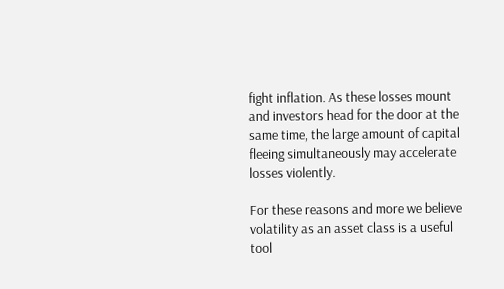fight inflation. As these losses mount and investors head for the door at the same time, the large amount of capital fleeing simultaneously may accelerate losses violently.

For these reasons and more we believe volatility as an asset class is a useful tool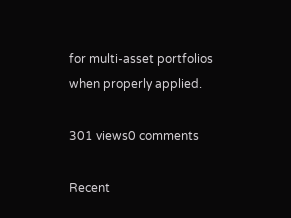for multi-asset portfolios when properly applied.

301 views0 comments

Recent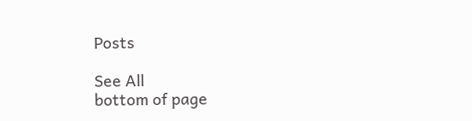Posts

See All
bottom of page